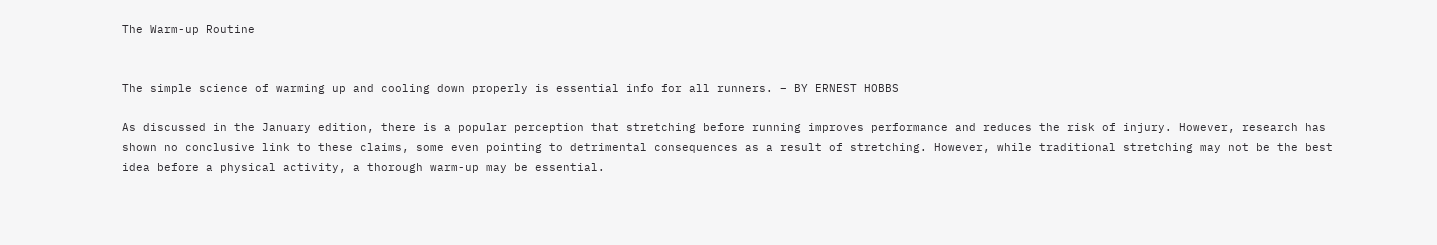The Warm-up Routine


The simple science of warming up and cooling down properly is essential info for all runners. – BY ERNEST HOBBS

As discussed in the January edition, there is a popular perception that stretching before running improves performance and reduces the risk of injury. However, research has shown no conclusive link to these claims, some even pointing to detrimental consequences as a result of stretching. However, while traditional stretching may not be the best idea before a physical activity, a thorough warm-up may be essential.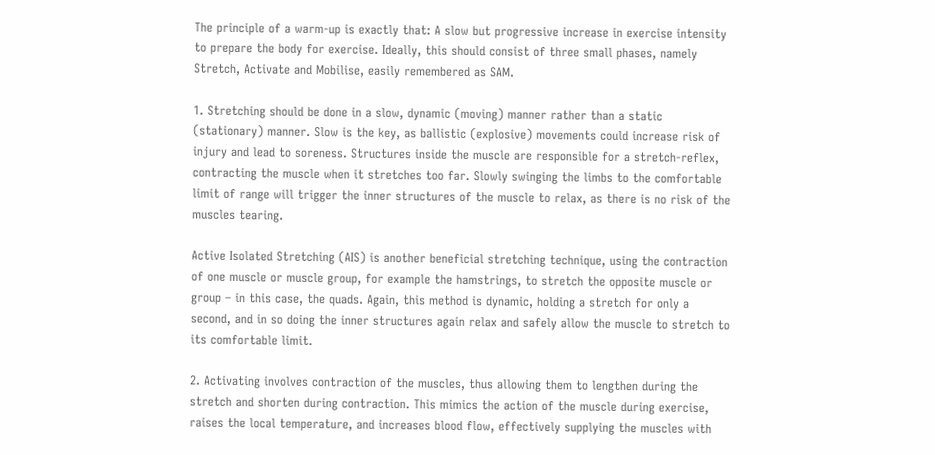The principle of a warm-up is exactly that: A slow but progressive increase in exercise intensity to prepare the body for exercise. Ideally, this should consist of three small phases, namely Stretch, Activate and Mobilise, easily remembered as SAM.

1. Stretching should be done in a slow, dynamic (moving) manner rather than a static (stationary) manner. Slow is the key, as ballistic (explosive) movements could increase risk of injury and lead to soreness. Structures inside the muscle are responsible for a stretch-reflex, contracting the muscle when it stretches too far. Slowly swinging the limbs to the comfortable limit of range will trigger the inner structures of the muscle to relax, as there is no risk of the muscles tearing.

Active Isolated Stretching (AIS) is another beneficial stretching technique, using the contraction of one muscle or muscle group, for example the hamstrings, to stretch the opposite muscle or group – in this case, the quads. Again, this method is dynamic, holding a stretch for only a second, and in so doing the inner structures again relax and safely allow the muscle to stretch to its comfortable limit.

2. Activating involves contraction of the muscles, thus allowing them to lengthen during the stretch and shorten during contraction. This mimics the action of the muscle during exercise, raises the local temperature, and increases blood flow, effectively supplying the muscles with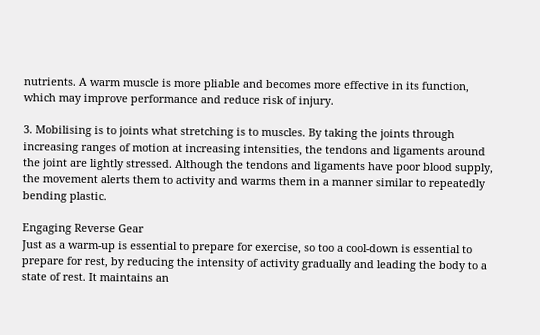nutrients. A warm muscle is more pliable and becomes more effective in its function, which may improve performance and reduce risk of injury.

3. Mobilising is to joints what stretching is to muscles. By taking the joints through increasing ranges of motion at increasing intensities, the tendons and ligaments around the joint are lightly stressed. Although the tendons and ligaments have poor blood supply, the movement alerts them to activity and warms them in a manner similar to repeatedly bending plastic.

Engaging Reverse Gear
Just as a warm-up is essential to prepare for exercise, so too a cool-down is essential to prepare for rest, by reducing the intensity of activity gradually and leading the body to a state of rest. It maintains an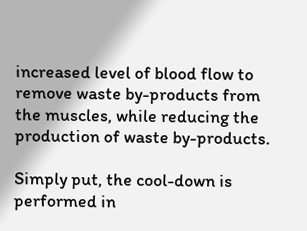increased level of blood flow to remove waste by-products from the muscles, while reducing the production of waste by-products.

Simply put, the cool-down is performed in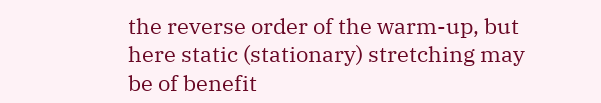the reverse order of the warm-up, but here static (stationary) stretching may be of benefit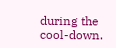during the cool-down.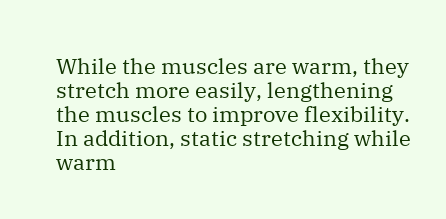While the muscles are warm, they stretch more easily, lengthening the muscles to improve flexibility. In addition, static stretching while warm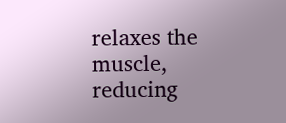relaxes the muscle, reducing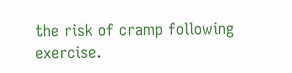the risk of cramp following exercise.